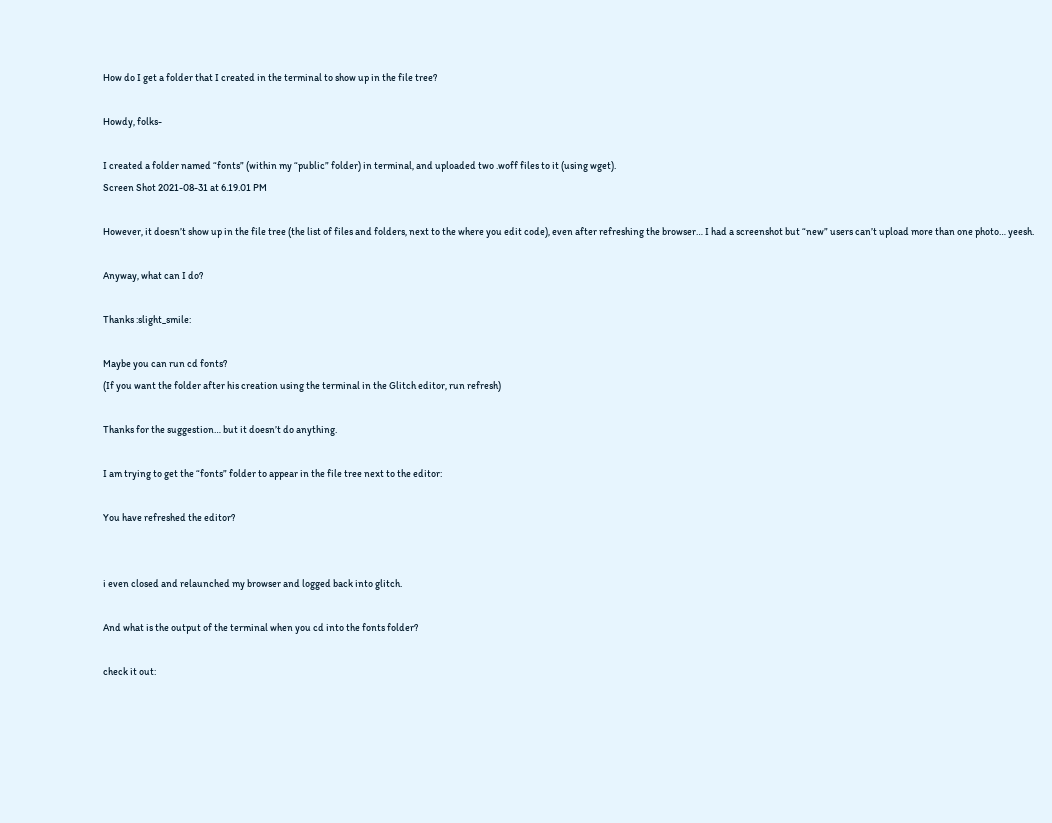How do I get a folder that I created in the terminal to show up in the file tree?

Howdy, folks-

I created a folder named “fonts” (within my “public” folder) in terminal, and uploaded two .woff files to it (using wget).
Screen Shot 2021-08-31 at 6.19.01 PM

However, it doesn’t show up in the file tree (the list of files and folders, next to the where you edit code), even after refreshing the browser… I had a screenshot but “new” users can’t upload more than one photo… yeesh.

Anyway, what can I do?

Thanks :slight_smile:

Maybe you can run cd fonts?
(If you want the folder after his creation using the terminal in the Glitch editor, run refresh)

Thanks for the suggestion… but it doesn’t do anything.

I am trying to get the “fonts” folder to appear in the file tree next to the editor:

You have refreshed the editor?


i even closed and relaunched my browser and logged back into glitch.

And what is the output of the terminal when you cd into the fonts folder?

check it out: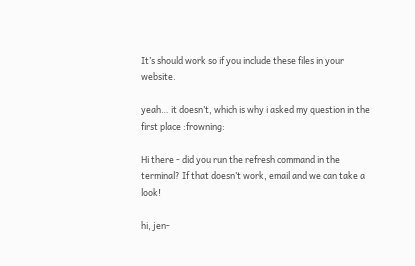It’s should work so if you include these files in your website.

yeah… it doesn’t, which is why i asked my question in the first place :frowning:

Hi there - did you run the refresh command in the terminal? If that doesn’t work, email and we can take a look!

hi, jen-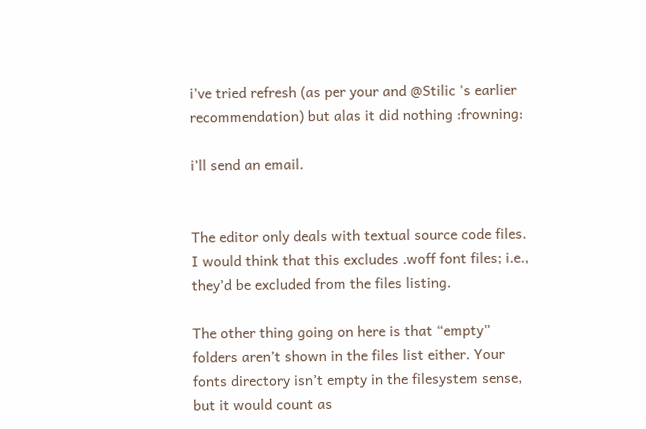i’ve tried refresh (as per your and @Stilic 's earlier recommendation) but alas it did nothing :frowning:

i’ll send an email.


The editor only deals with textual source code files. I would think that this excludes .woff font files; i.e., they’d be excluded from the files listing.

The other thing going on here is that “empty” folders aren’t shown in the files list either. Your fonts directory isn’t empty in the filesystem sense, but it would count as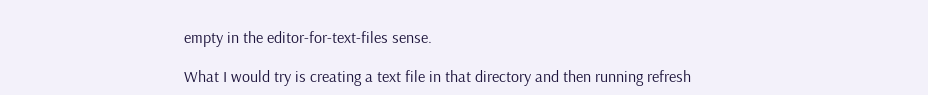empty in the editor-for-text-files sense.

What I would try is creating a text file in that directory and then running refresh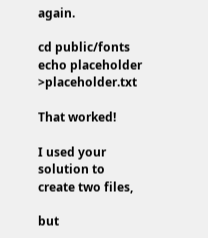again.

cd public/fonts
echo placeholder >placeholder.txt

That worked!

I used your solution to create two files,

but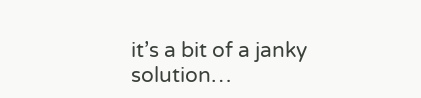it’s a bit of a janky solution…